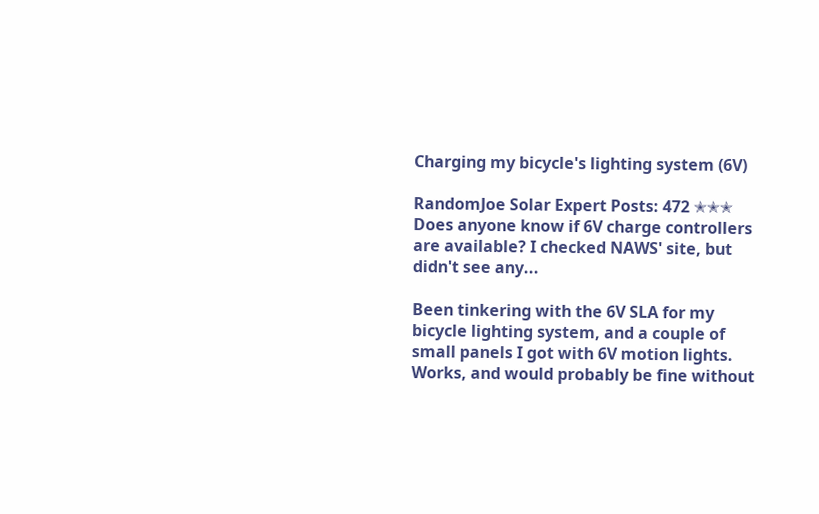Charging my bicycle's lighting system (6V)

RandomJoe Solar Expert Posts: 472 ✭✭✭
Does anyone know if 6V charge controllers are available? I checked NAWS' site, but didn't see any...

Been tinkering with the 6V SLA for my bicycle lighting system, and a couple of small panels I got with 6V motion lights. Works, and would probably be fine without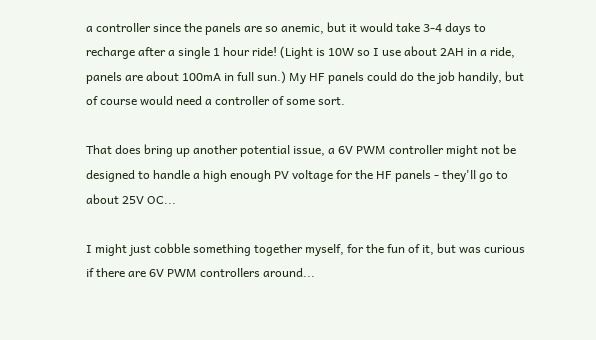a controller since the panels are so anemic, but it would take 3-4 days to recharge after a single 1 hour ride! (Light is 10W so I use about 2AH in a ride, panels are about 100mA in full sun.) My HF panels could do the job handily, but of course would need a controller of some sort.

That does bring up another potential issue, a 6V PWM controller might not be designed to handle a high enough PV voltage for the HF panels - they'll go to about 25V OC...

I might just cobble something together myself, for the fun of it, but was curious if there are 6V PWM controllers around...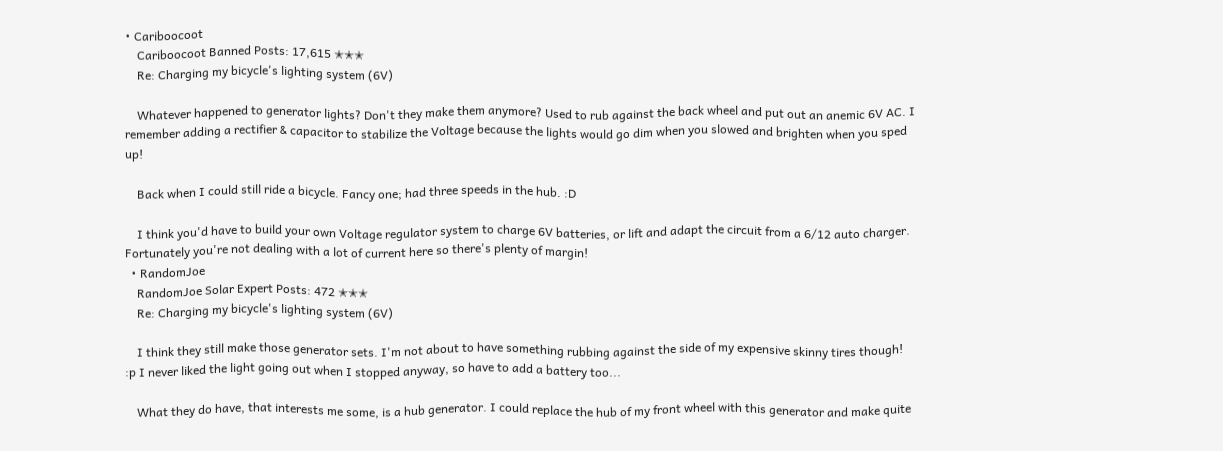• Cariboocoot
    Cariboocoot Banned Posts: 17,615 ✭✭✭
    Re: Charging my bicycle's lighting system (6V)

    Whatever happened to generator lights? Don't they make them anymore? Used to rub against the back wheel and put out an anemic 6V AC. I remember adding a rectifier & capacitor to stabilize the Voltage because the lights would go dim when you slowed and brighten when you sped up!

    Back when I could still ride a bicycle. Fancy one; had three speeds in the hub. :D

    I think you'd have to build your own Voltage regulator system to charge 6V batteries, or lift and adapt the circuit from a 6/12 auto charger. Fortunately you're not dealing with a lot of current here so there's plenty of margin!
  • RandomJoe
    RandomJoe Solar Expert Posts: 472 ✭✭✭
    Re: Charging my bicycle's lighting system (6V)

    I think they still make those generator sets. I'm not about to have something rubbing against the side of my expensive skinny tires though! :p I never liked the light going out when I stopped anyway, so have to add a battery too...

    What they do have, that interests me some, is a hub generator. I could replace the hub of my front wheel with this generator and make quite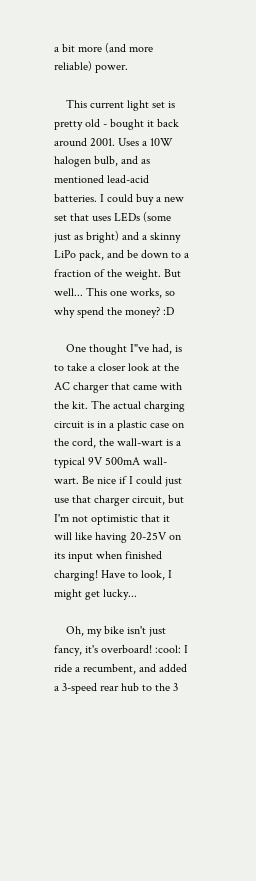a bit more (and more reliable) power.

    This current light set is pretty old - bought it back around 2001. Uses a 10W halogen bulb, and as mentioned lead-acid batteries. I could buy a new set that uses LEDs (some just as bright) and a skinny LiPo pack, and be down to a fraction of the weight. But well... This one works, so why spend the money? :D

    One thought I"ve had, is to take a closer look at the AC charger that came with the kit. The actual charging circuit is in a plastic case on the cord, the wall-wart is a typical 9V 500mA wall-wart. Be nice if I could just use that charger circuit, but I'm not optimistic that it will like having 20-25V on its input when finished charging! Have to look, I might get lucky...

    Oh, my bike isn't just fancy, it's overboard! :cool: I ride a recumbent, and added a 3-speed rear hub to the 3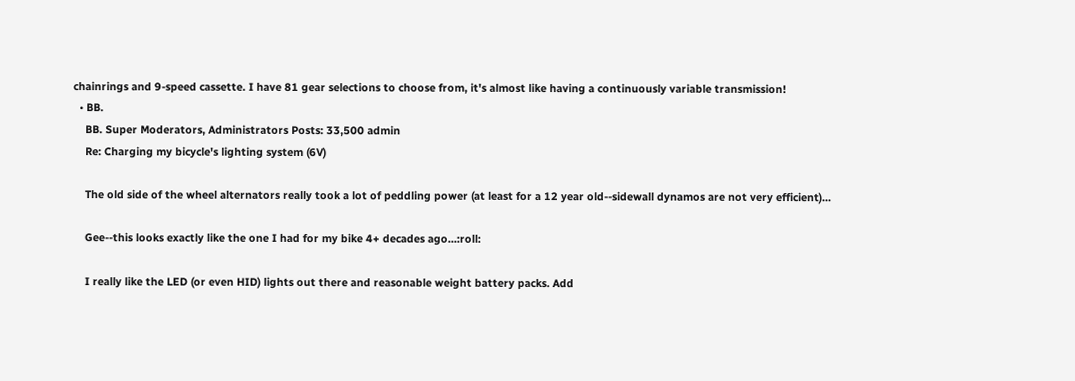chainrings and 9-speed cassette. I have 81 gear selections to choose from, it's almost like having a continuously variable transmission!
  • BB.
    BB. Super Moderators, Administrators Posts: 33,500 admin
    Re: Charging my bicycle's lighting system (6V)

    The old side of the wheel alternators really took a lot of peddling power (at least for a 12 year old--sidewall dynamos are not very efficient)...

    Gee--this looks exactly like the one I had for my bike 4+ decades ago...:roll:

    I really like the LED (or even HID) lights out there and reasonable weight battery packs. Add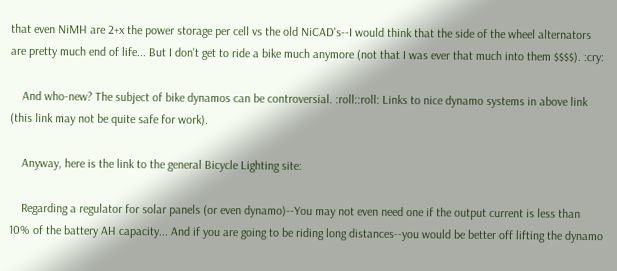that even NiMH are 2+x the power storage per cell vs the old NiCAD's--I would think that the side of the wheel alternators are pretty much end of life... But I don't get to ride a bike much anymore (not that I was ever that much into them $$$$). :cry:

    And who-new? The subject of bike dynamos can be controversial. :roll::roll: Links to nice dynamo systems in above link (this link may not be quite safe for work).

    Anyway, here is the link to the general Bicycle Lighting site:

    Regarding a regulator for solar panels (or even dynamo)--You may not even need one if the output current is less than 10% of the battery AH capacity... And if you are going to be riding long distances--you would be better off lifting the dynamo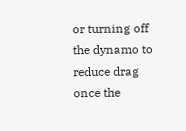or turning off the dynamo to reduce drag once the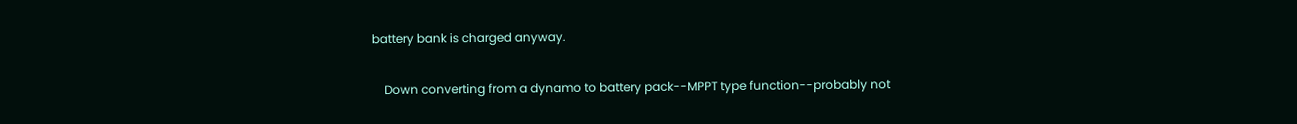battery bank is charged anyway.

    Down converting from a dynamo to battery pack--MPPT type function--probably not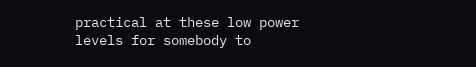practical at these low power levels for somebody to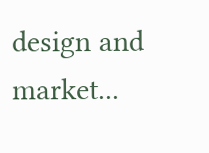design and market...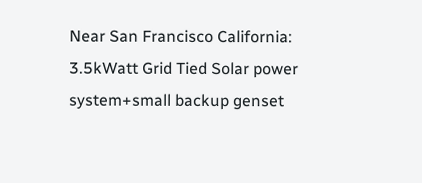Near San Francisco California: 3.5kWatt Grid Tied Solar power system+small backup genset